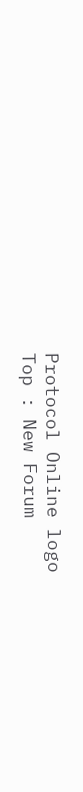Protocol Online logo
Top : New Forum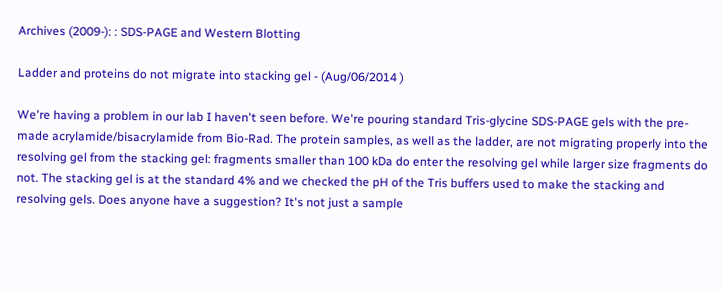Archives (2009-): : SDS-PAGE and Western Blotting

Ladder and proteins do not migrate into stacking gel - (Aug/06/2014 )

We're having a problem in our lab I haven't seen before. We're pouring standard Tris-glycine SDS-PAGE gels with the pre-made acrylamide/bisacrylamide from Bio-Rad. The protein samples, as well as the ladder, are not migrating properly into the resolving gel from the stacking gel: fragments smaller than 100 kDa do enter the resolving gel while larger size fragments do not. The stacking gel is at the standard 4% and we checked the pH of the Tris buffers used to make the stacking and resolving gels. Does anyone have a suggestion? It's not just a sample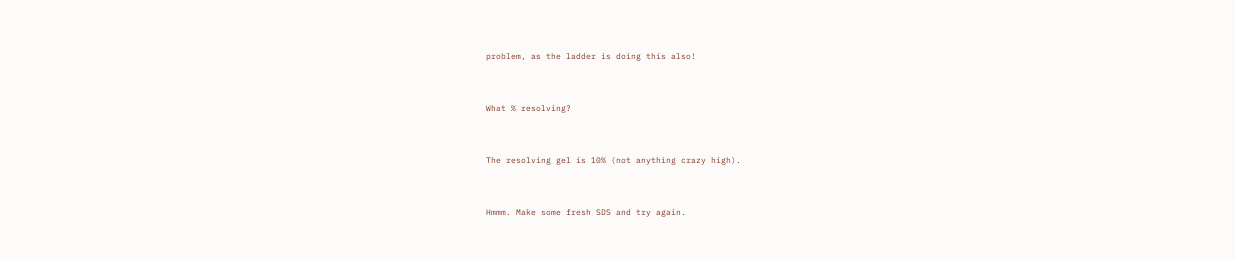problem, as the ladder is doing this also!


What % resolving?


The resolving gel is 10% (not anything crazy high).


Hmmm. Make some fresh SDS and try again.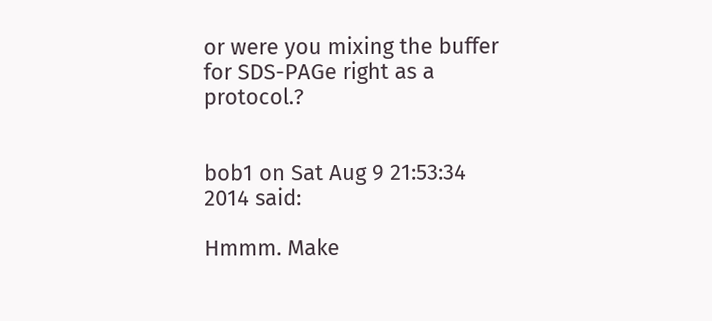or were you mixing the buffer for SDS-PAGe right as a protocol.?


bob1 on Sat Aug 9 21:53:34 2014 said:

Hmmm. Make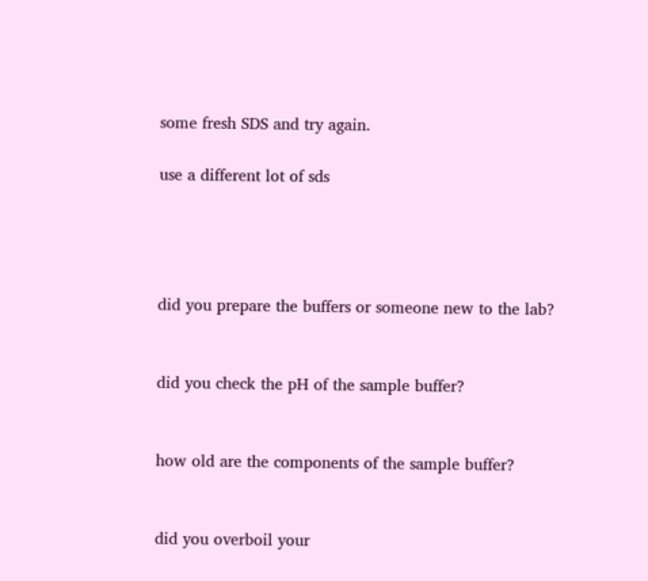some fresh SDS and try again.

use a different lot of sds




did you prepare the buffers or someone new to the lab?


did you check the pH of the sample buffer?


how old are the components of the sample buffer?


did you overboil your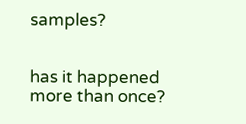samples?


has it happened more than once?